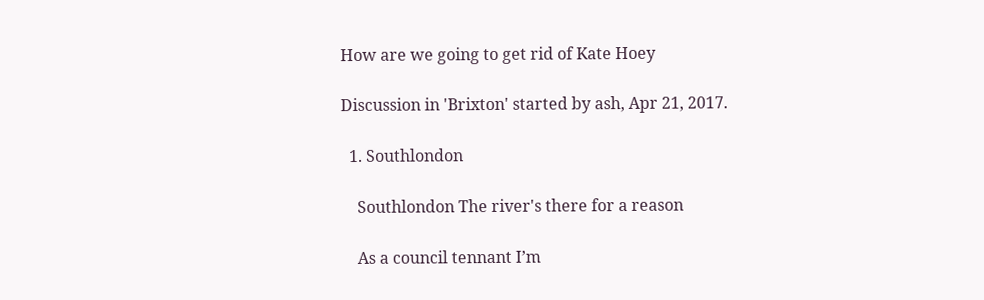How are we going to get rid of Kate Hoey

Discussion in 'Brixton' started by ash, Apr 21, 2017.

  1. Southlondon

    Southlondon The river's there for a reason

    As a council tennant I’m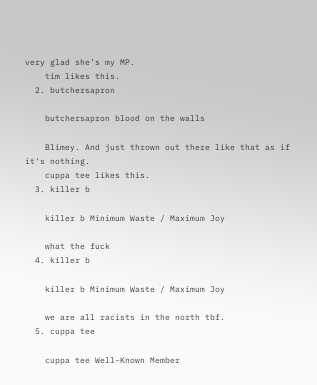very glad she’s my MP.
    tim likes this.
  2. butchersapron

    butchersapron blood on the walls

    Blimey. And just thrown out there like that as if it's nothing.
    cuppa tee likes this.
  3. killer b

    killer b Minimum Waste / Maximum Joy

    what the fuck
  4. killer b

    killer b Minimum Waste / Maximum Joy

    we are all racists in the north tbf.
  5. cuppa tee

    cuppa tee Well-Known Member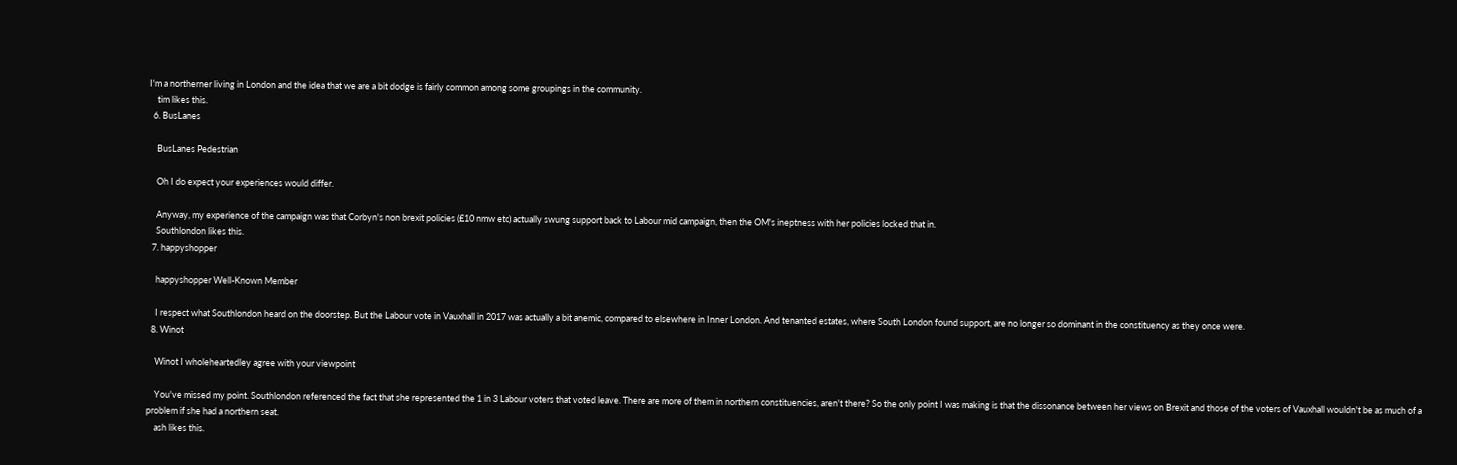I'm a northerner living in London and the idea that we are a bit dodge is fairly common among some groupings in the community.
    tim likes this.
  6. BusLanes

    BusLanes Pedestrian

    Oh I do expect your experiences would differ.

    Anyway, my experience of the campaign was that Corbyn's non brexit policies (£10 nmw etc) actually swung support back to Labour mid campaign, then the OM's ineptness with her policies locked that in.
    Southlondon likes this.
  7. happyshopper

    happyshopper Well-Known Member

    I respect what Southlondon heard on the doorstep. But the Labour vote in Vauxhall in 2017 was actually a bit anemic, compared to elsewhere in Inner London. And tenanted estates, where South London found support, are no longer so dominant in the constituency as they once were.
  8. Winot

    Winot I wholeheartedley agree with your viewpoint

    You've missed my point. Southlondon referenced the fact that she represented the 1 in 3 Labour voters that voted leave. There are more of them in northern constituencies, aren't there? So the only point I was making is that the dissonance between her views on Brexit and those of the voters of Vauxhall wouldn't be as much of a problem if she had a northern seat.
    ash likes this.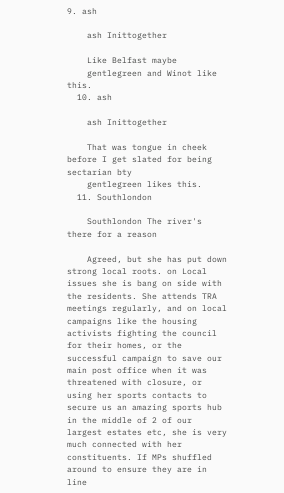9. ash

    ash Inittogether

    Like Belfast maybe
    gentlegreen and Winot like this.
  10. ash

    ash Inittogether

    That was tongue in cheek before I get slated for being sectarian bty
    gentlegreen likes this.
  11. Southlondon

    Southlondon The river's there for a reason

    Agreed, but she has put down strong local roots. on Local issues she is bang on side with the residents. She attends TRA meetings regularly, and on local campaigns like the housing activists fighting the council for their homes, or the successful campaign to save our main post office when it was threatened with closure, or using her sports contacts to secure us an amazing sports hub in the middle of 2 of our largest estates etc, she is very much connected with her constituents. If MPs shuffled around to ensure they are in line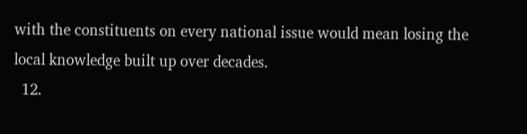with the constituents on every national issue would mean losing the local knowledge built up over decades.
  12.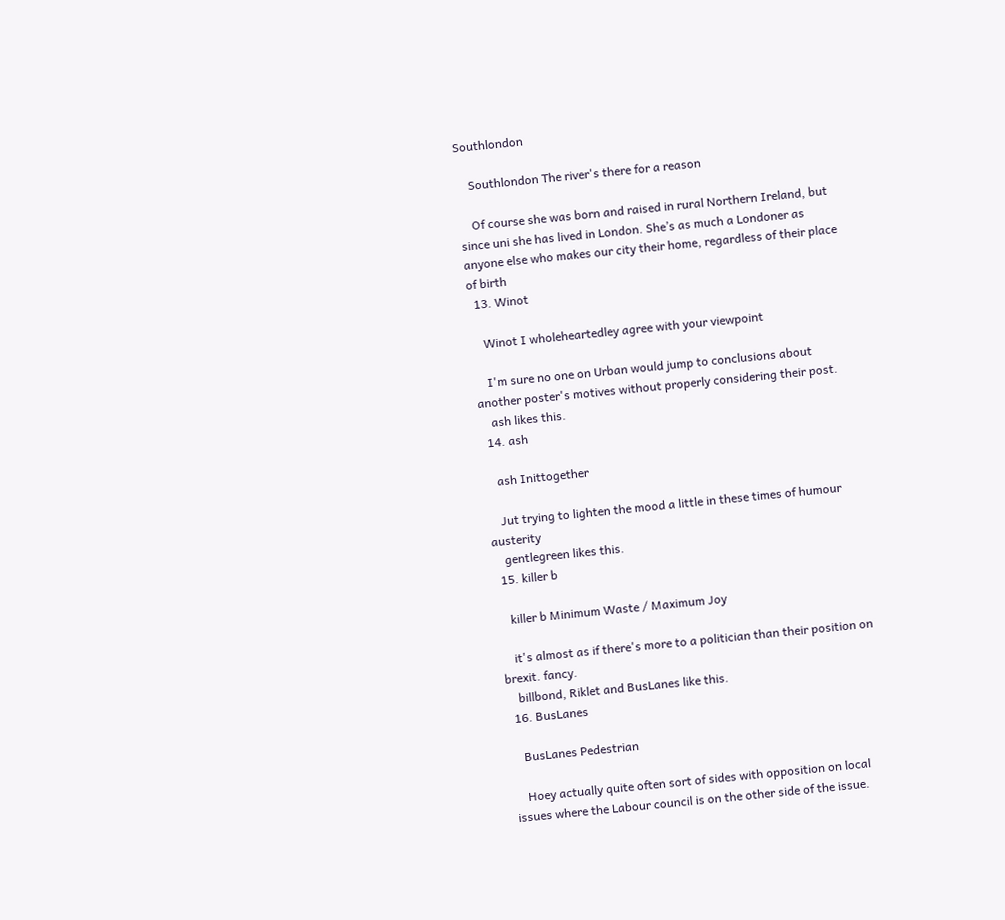Southlondon

    Southlondon The river's there for a reason

    Of course she was born and raised in rural Northern Ireland, but since uni she has lived in London. She’s as much a Londoner as anyone else who makes our city their home, regardless of their place of birth
  13. Winot

    Winot I wholeheartedley agree with your viewpoint

    I'm sure no one on Urban would jump to conclusions about another poster's motives without properly considering their post.
    ash likes this.
  14. ash

    ash Inittogether

    Jut trying to lighten the mood a little in these times of humour austerity
    gentlegreen likes this.
  15. killer b

    killer b Minimum Waste / Maximum Joy

    it's almost as if there's more to a politician than their position on brexit. fancy.
    billbond, Riklet and BusLanes like this.
  16. BusLanes

    BusLanes Pedestrian

    Hoey actually quite often sort of sides with opposition on local issues where the Labour council is on the other side of the issue.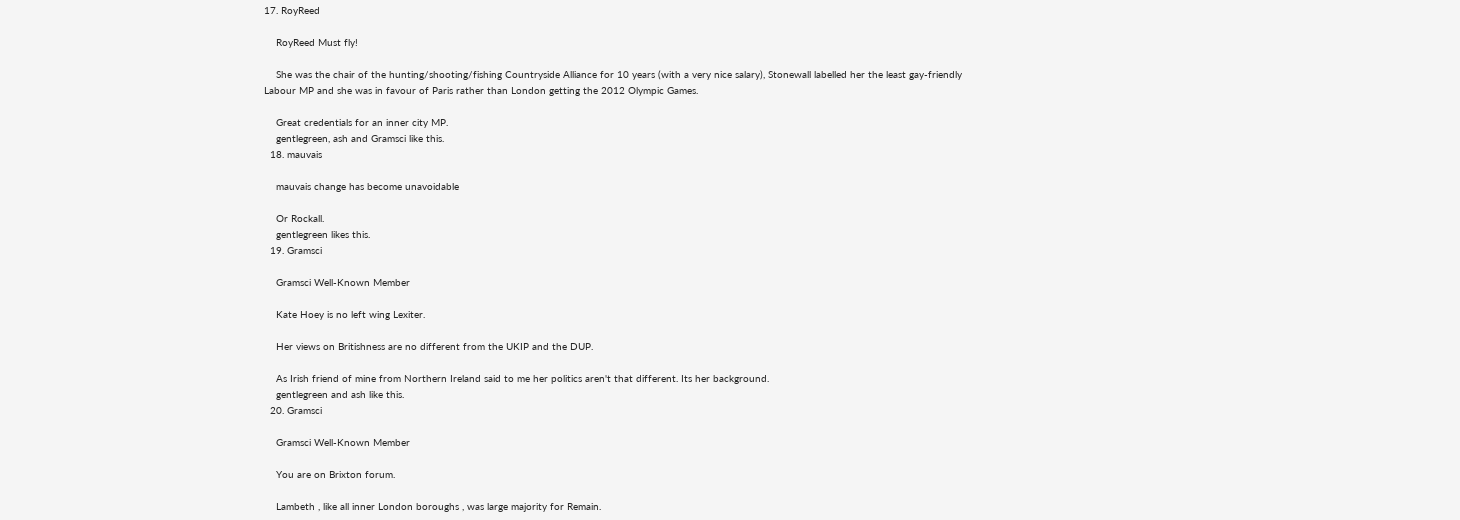17. RoyReed

    RoyReed Must fly!

    She was the chair of the hunting/shooting/fishing Countryside Alliance for 10 years (with a very nice salary), Stonewall labelled her the least gay-friendly Labour MP and she was in favour of Paris rather than London getting the 2012 Olympic Games.

    Great credentials for an inner city MP.
    gentlegreen, ash and Gramsci like this.
  18. mauvais

    mauvais change has become unavoidable

    Or Rockall.
    gentlegreen likes this.
  19. Gramsci

    Gramsci Well-Known Member

    Kate Hoey is no left wing Lexiter.

    Her views on Britishness are no different from the UKIP and the DUP.

    As Irish friend of mine from Northern Ireland said to me her politics aren't that different. Its her background.
    gentlegreen and ash like this.
  20. Gramsci

    Gramsci Well-Known Member

    You are on Brixton forum.

    Lambeth , like all inner London boroughs , was large majority for Remain.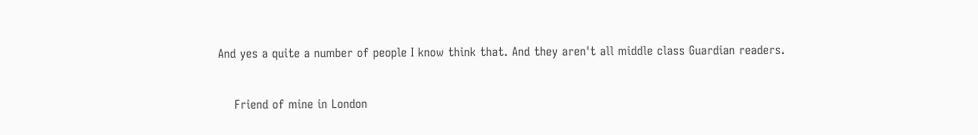And yes a quite a number of people I know think that. And they aren't all middle class Guardian readers.

    Friend of mine in London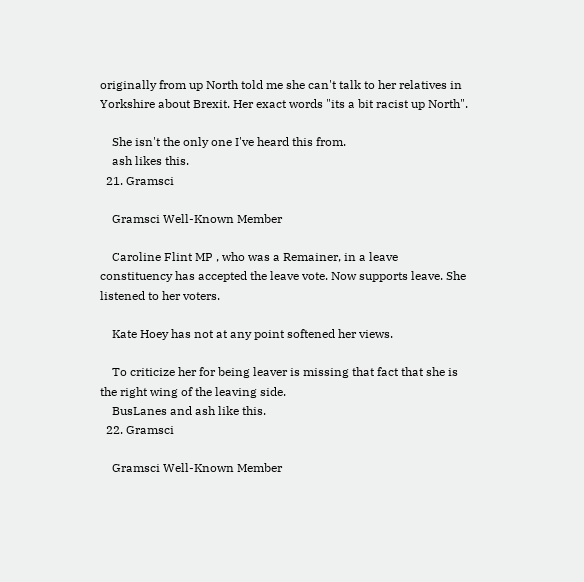originally from up North told me she can't talk to her relatives in Yorkshire about Brexit. Her exact words "its a bit racist up North".

    She isn't the only one I've heard this from.
    ash likes this.
  21. Gramsci

    Gramsci Well-Known Member

    Caroline Flint MP , who was a Remainer, in a leave constituency has accepted the leave vote. Now supports leave. She listened to her voters.

    Kate Hoey has not at any point softened her views.

    To criticize her for being leaver is missing that fact that she is the right wing of the leaving side.
    BusLanes and ash like this.
  22. Gramsci

    Gramsci Well-Known Member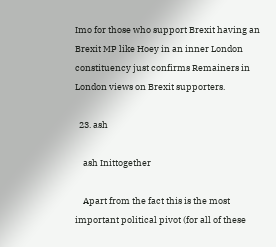Imo for those who support Brexit having an Brexit MP like Hoey in an inner London constituency just confirms Remainers in London views on Brexit supporters.

  23. ash

    ash Inittogether

    Apart from the fact this is the most important political pivot (for all of these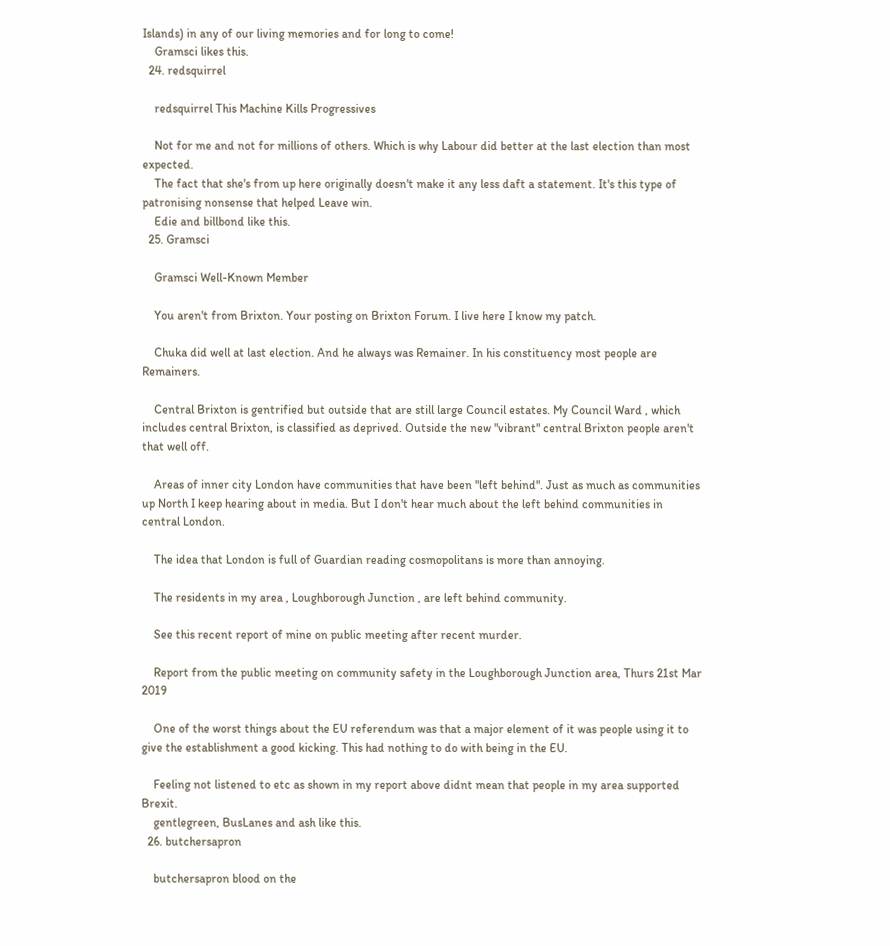Islands) in any of our living memories and for long to come!
    Gramsci likes this.
  24. redsquirrel

    redsquirrel This Machine Kills Progressives

    Not for me and not for millions of others. Which is why Labour did better at the last election than most expected.
    The fact that she's from up here originally doesn't make it any less daft a statement. It's this type of patronising nonsense that helped Leave win.
    Edie and billbond like this.
  25. Gramsci

    Gramsci Well-Known Member

    You aren't from Brixton. Your posting on Brixton Forum. I live here I know my patch.

    Chuka did well at last election. And he always was Remainer. In his constituency most people are Remainers.

    Central Brixton is gentrified but outside that are still large Council estates. My Council Ward , which includes central Brixton, is classified as deprived. Outside the new "vibrant" central Brixton people aren't that well off.

    Areas of inner city London have communities that have been "left behind". Just as much as communities up North I keep hearing about in media. But I don't hear much about the left behind communities in central London.

    The idea that London is full of Guardian reading cosmopolitans is more than annoying.

    The residents in my area , Loughborough Junction , are left behind community.

    See this recent report of mine on public meeting after recent murder.

    Report from the public meeting on community safety in the Loughborough Junction area, Thurs 21st Mar 2019

    One of the worst things about the EU referendum was that a major element of it was people using it to give the establishment a good kicking. This had nothing to do with being in the EU.

    Feeling not listened to etc as shown in my report above didnt mean that people in my area supported Brexit.
    gentlegreen, BusLanes and ash like this.
  26. butchersapron

    butchersapron blood on the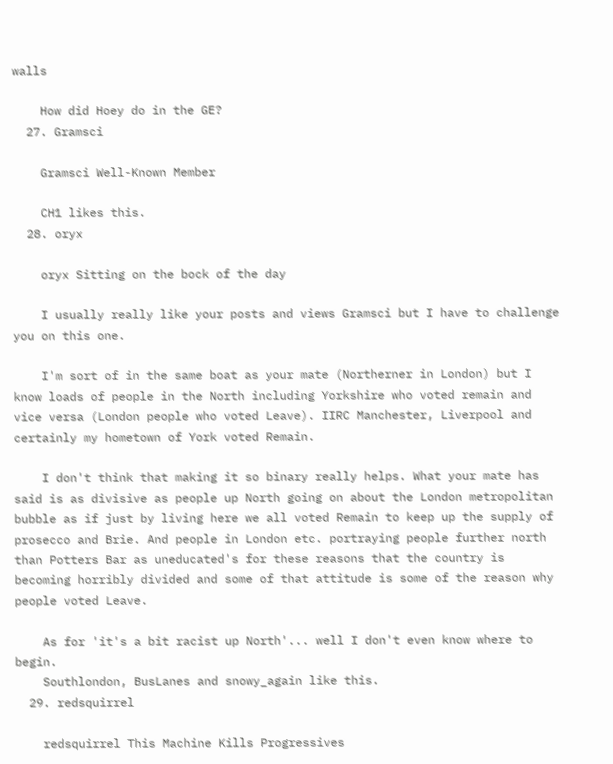walls

    How did Hoey do in the GE?
  27. Gramsci

    Gramsci Well-Known Member

    CH1 likes this.
  28. oryx

    oryx Sitting on the bock of the day

    I usually really like your posts and views Gramsci but I have to challenge you on this one.

    I'm sort of in the same boat as your mate (Northerner in London) but I know loads of people in the North including Yorkshire who voted remain and vice versa (London people who voted Leave). IIRC Manchester, Liverpool and certainly my hometown of York voted Remain.

    I don't think that making it so binary really helps. What your mate has said is as divisive as people up North going on about the London metropolitan bubble as if just by living here we all voted Remain to keep up the supply of prosecco and Brie. And people in London etc. portraying people further north than Potters Bar as uneducated's for these reasons that the country is becoming horribly divided and some of that attitude is some of the reason why people voted Leave.

    As for 'it's a bit racist up North'... well I don't even know where to begin.
    Southlondon, BusLanes and snowy_again like this.
  29. redsquirrel

    redsquirrel This Machine Kills Progressives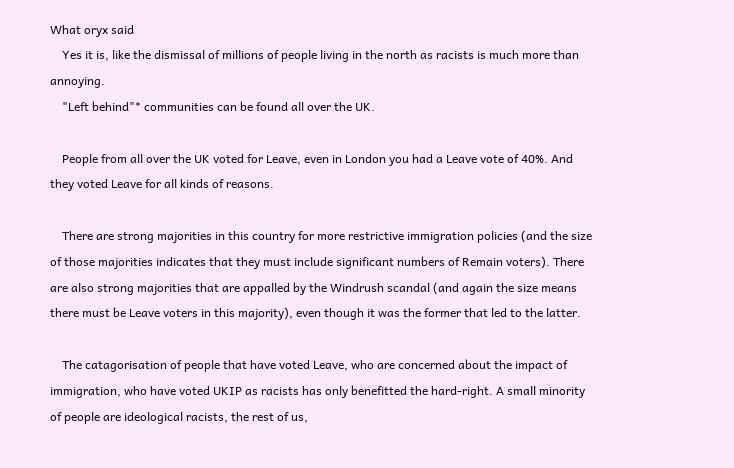What oryx said
    Yes it is, like the dismissal of millions of people living in the north as racists is much more than annoying.
    "Left behind"* communities can be found all over the UK.

    People from all over the UK voted for Leave, even in London you had a Leave vote of 40%. And they voted Leave for all kinds of reasons.

    There are strong majorities in this country for more restrictive immigration policies (and the size of those majorities indicates that they must include significant numbers of Remain voters). There are also strong majorities that are appalled by the Windrush scandal (and again the size means there must be Leave voters in this majority), even though it was the former that led to the latter.

    The catagorisation of people that have voted Leave, who are concerned about the impact of immigration, who have voted UKIP as racists has only benefitted the hard-right. A small minority of people are ideological racists, the rest of us,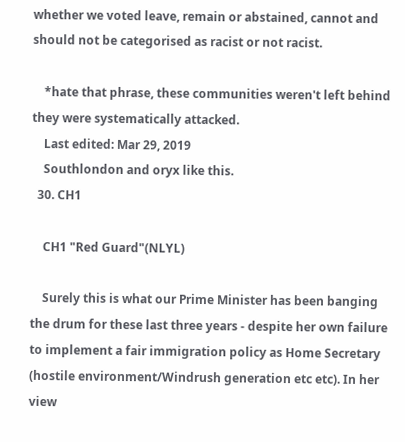whether we voted leave, remain or abstained, cannot and should not be categorised as racist or not racist.

    *hate that phrase, these communities weren't left behind they were systematically attacked.
    Last edited: Mar 29, 2019
    Southlondon and oryx like this.
  30. CH1

    CH1 "Red Guard"(NLYL)

    Surely this is what our Prime Minister has been banging the drum for these last three years - despite her own failure to implement a fair immigration policy as Home Secretary (hostile environment/Windrush generation etc etc). In her view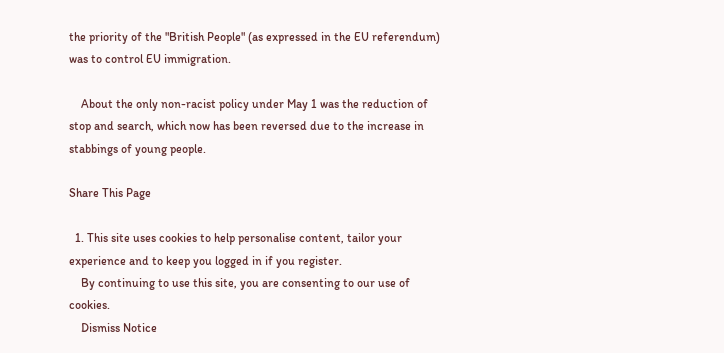the priority of the "British People" (as expressed in the EU referendum) was to control EU immigration.

    About the only non-racist policy under May 1 was the reduction of stop and search, which now has been reversed due to the increase in stabbings of young people.

Share This Page

  1. This site uses cookies to help personalise content, tailor your experience and to keep you logged in if you register.
    By continuing to use this site, you are consenting to our use of cookies.
    Dismiss Notice